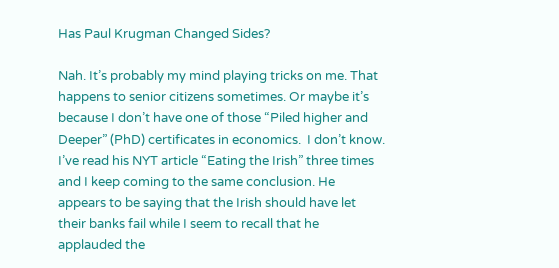Has Paul Krugman Changed Sides?

Nah. It’s probably my mind playing tricks on me. That happens to senior citizens sometimes. Or maybe it’s because I don’t have one of those “Piled higher and Deeper” (PhD) certificates in economics.  I don’t know. I’ve read his NYT article “Eating the Irish” three times and I keep coming to the same conclusion. He appears to be saying that the Irish should have let their banks fail while I seem to recall that he applauded the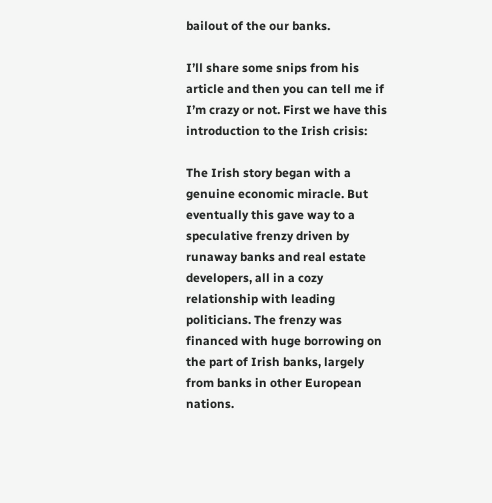bailout of the our banks.

I’ll share some snips from his article and then you can tell me if I’m crazy or not. First we have this introduction to the Irish crisis:

The Irish story began with a genuine economic miracle. But eventually this gave way to a speculative frenzy driven by runaway banks and real estate developers, all in a cozy relationship with leading politicians. The frenzy was financed with huge borrowing on the part of Irish banks, largely from banks in other European nations.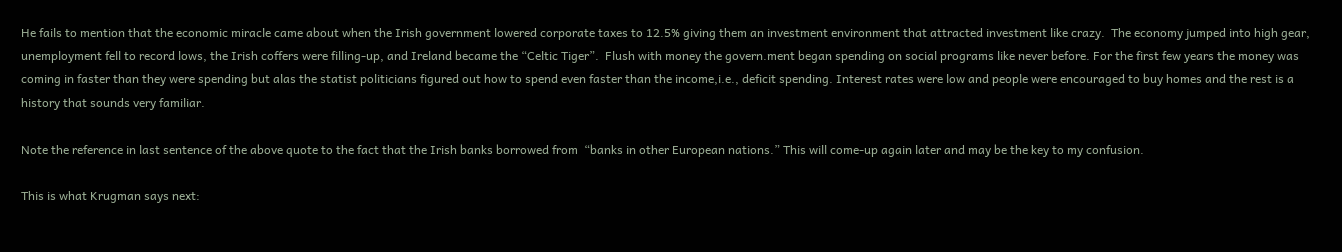He fails to mention that the economic miracle came about when the Irish government lowered corporate taxes to 12.5% giving them an investment environment that attracted investment like crazy.  The economy jumped into high gear, unemployment fell to record lows, the Irish coffers were filling-up, and Ireland became the “Celtic Tiger”.  Flush with money the govern.ment began spending on social programs like never before. For the first few years the money was coming in faster than they were spending but alas the statist politicians figured out how to spend even faster than the income,i.e., deficit spending. Interest rates were low and people were encouraged to buy homes and the rest is a history that sounds very familiar.

Note the reference in last sentence of the above quote to the fact that the Irish banks borrowed from  “banks in other European nations.” This will come-up again later and may be the key to my confusion.

This is what Krugman says next: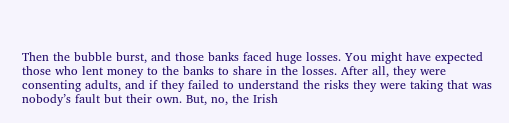Then the bubble burst, and those banks faced huge losses. You might have expected those who lent money to the banks to share in the losses. After all, they were consenting adults, and if they failed to understand the risks they were taking that was nobody’s fault but their own. But, no, the Irish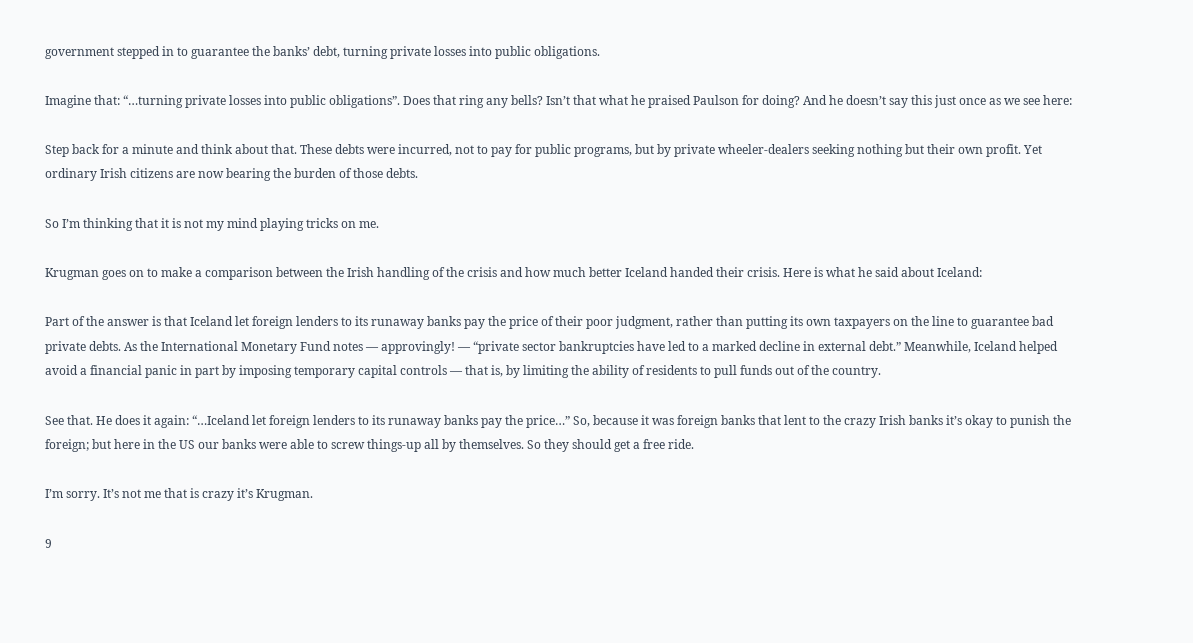government stepped in to guarantee the banks’ debt, turning private losses into public obligations.

Imagine that: “…turning private losses into public obligations”. Does that ring any bells? Isn’t that what he praised Paulson for doing? And he doesn’t say this just once as we see here:

Step back for a minute and think about that. These debts were incurred, not to pay for public programs, but by private wheeler-dealers seeking nothing but their own profit. Yet ordinary Irish citizens are now bearing the burden of those debts.

So I’m thinking that it is not my mind playing tricks on me.

Krugman goes on to make a comparison between the Irish handling of the crisis and how much better Iceland handed their crisis. Here is what he said about Iceland:

Part of the answer is that Iceland let foreign lenders to its runaway banks pay the price of their poor judgment, rather than putting its own taxpayers on the line to guarantee bad private debts. As the International Monetary Fund notes — approvingly! — “private sector bankruptcies have led to a marked decline in external debt.” Meanwhile, Iceland helped avoid a financial panic in part by imposing temporary capital controls — that is, by limiting the ability of residents to pull funds out of the country.

See that. He does it again: “…Iceland let foreign lenders to its runaway banks pay the price…” So, because it was foreign banks that lent to the crazy Irish banks it’s okay to punish the foreign; but here in the US our banks were able to screw things-up all by themselves. So they should get a free ride.

I’m sorry. It’s not me that is crazy it’s Krugman.

9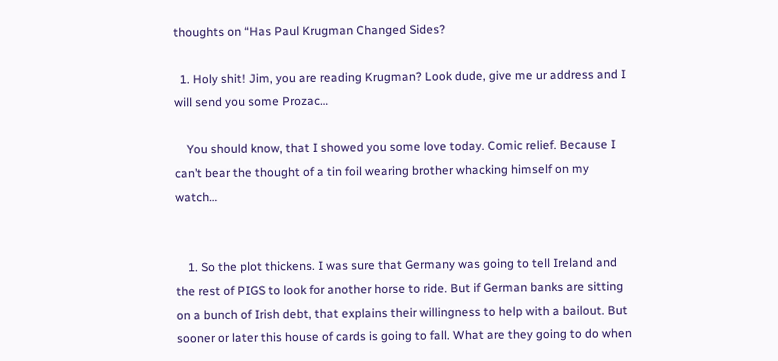thoughts on “Has Paul Krugman Changed Sides?

  1. Holy shit! Jim, you are reading Krugman? Look dude, give me ur address and I will send you some Prozac…

    You should know, that I showed you some love today. Comic relief. Because I can’t bear the thought of a tin foil wearing brother whacking himself on my watch…


    1. So the plot thickens. I was sure that Germany was going to tell Ireland and the rest of PIGS to look for another horse to ride. But if German banks are sitting on a bunch of Irish debt, that explains their willingness to help with a bailout. But sooner or later this house of cards is going to fall. What are they going to do when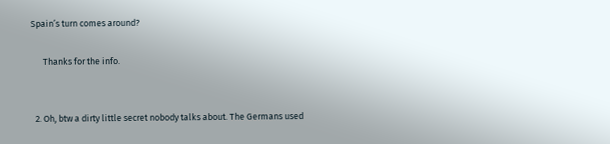Spain’s turn comes around?

      Thanks for the info.


  2. Oh, btw a dirty little secret nobody talks about. The Germans used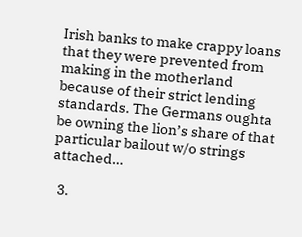Irish banks to make crappy loans that they were prevented from making in the motherland because of their strict lending standards. The Germans oughta be owning the lion’s share of that particular bailout w/o strings attached…

  3.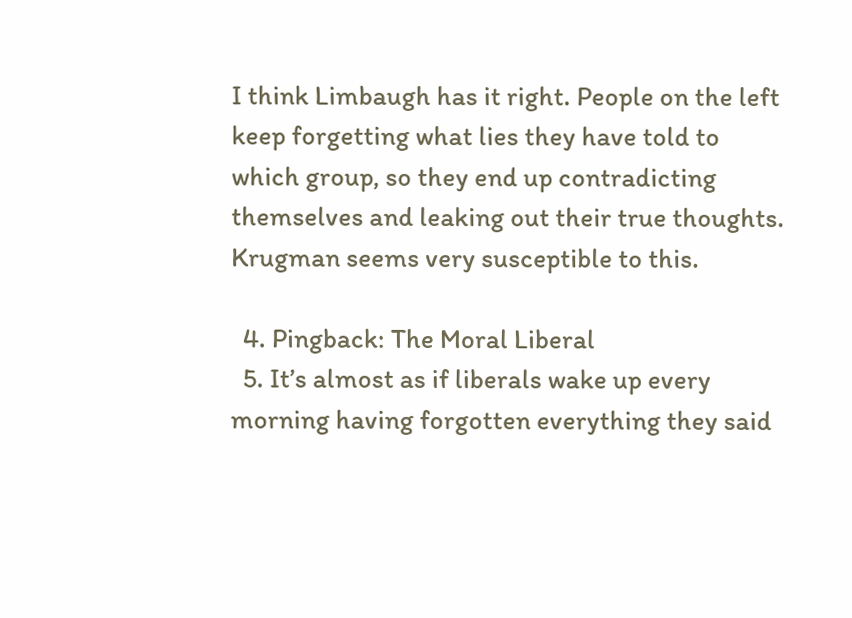I think Limbaugh has it right. People on the left keep forgetting what lies they have told to which group, so they end up contradicting themselves and leaking out their true thoughts. Krugman seems very susceptible to this.

  4. Pingback: The Moral Liberal
  5. It’s almost as if liberals wake up every morning having forgotten everything they said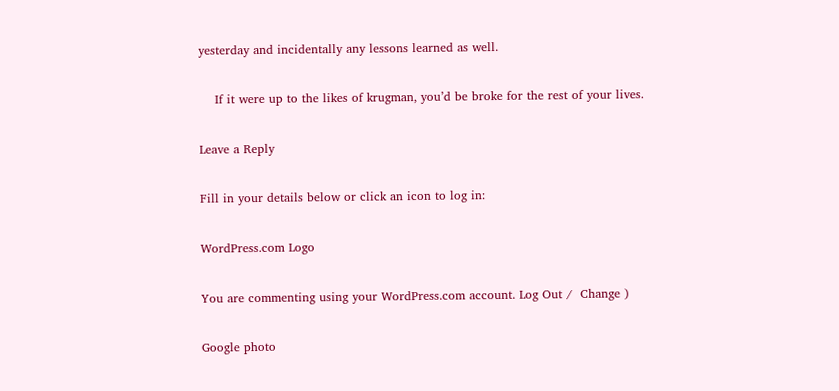yesterday and incidentally any lessons learned as well.

    If it were up to the likes of krugman, you’d be broke for the rest of your lives.

Leave a Reply

Fill in your details below or click an icon to log in:

WordPress.com Logo

You are commenting using your WordPress.com account. Log Out /  Change )

Google photo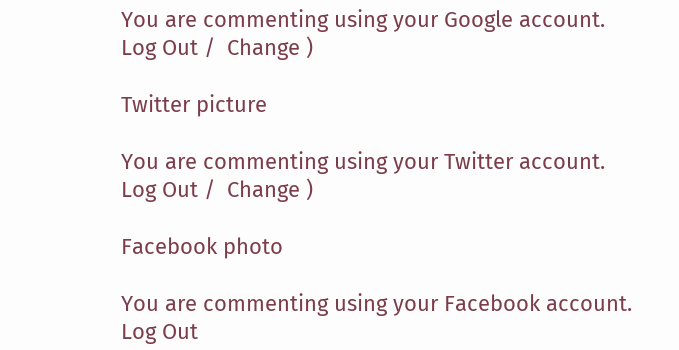You are commenting using your Google account. Log Out /  Change )

Twitter picture

You are commenting using your Twitter account. Log Out /  Change )

Facebook photo

You are commenting using your Facebook account. Log Out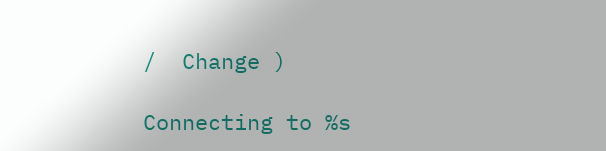/  Change )

Connecting to %s